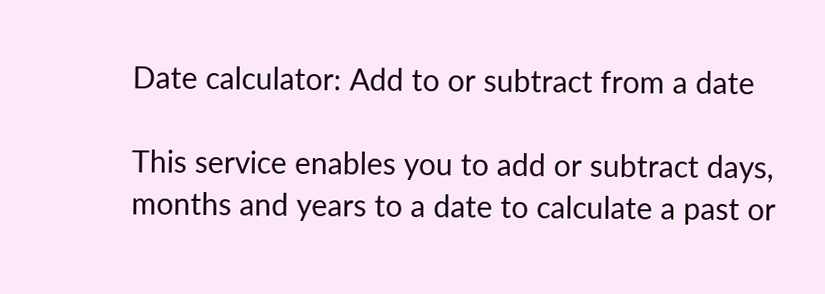Date calculator: Add to or subtract from a date

This service enables you to add or subtract days, months and years to a date to calculate a past or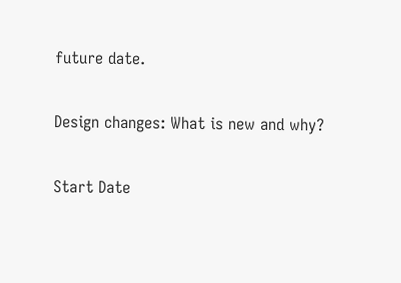future date.

Design changes: What is new and why?

Start Date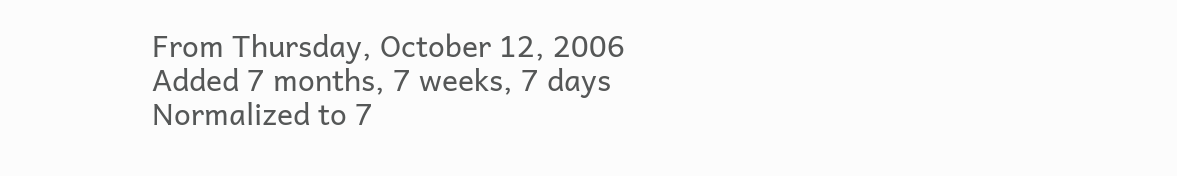From Thursday, October 12, 2006
Added 7 months, 7 weeks, 7 days
Normalized to 7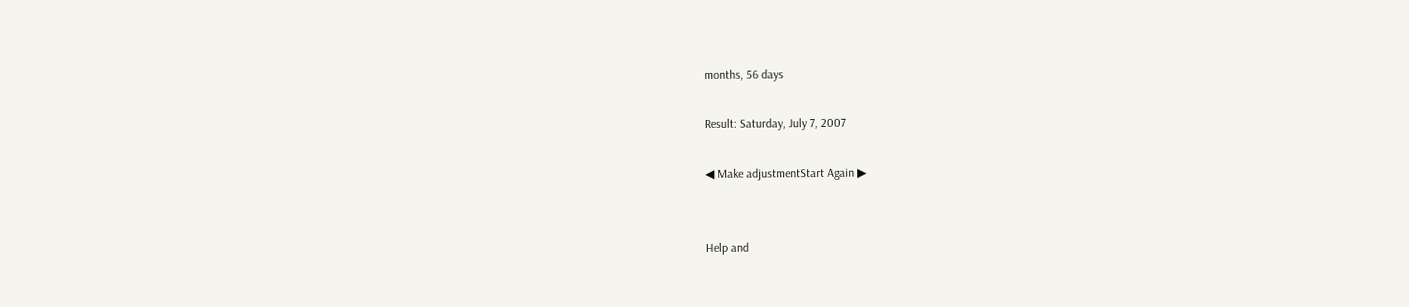months, 56 days

Result: Saturday, July 7, 2007

◀ Make adjustmentStart Again ▶


Help and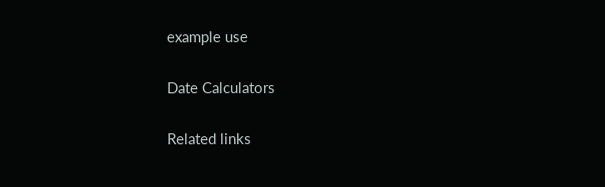example use

Date Calculators

Related links